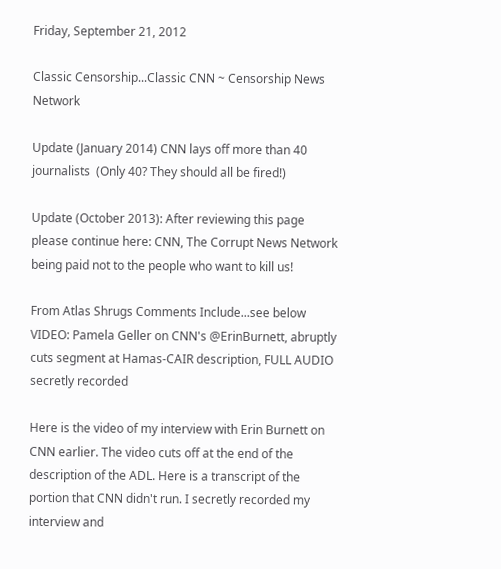Friday, September 21, 2012

Classic Censorship...Classic CNN ~ Censorship News Network

Update (January 2014) CNN lays off more than 40 journalists  (Only 40? They should all be fired!)

Update (October 2013): After reviewing this page please continue here: CNN, The Corrupt News Network being paid not to the people who want to kill us!

From Atlas Shrugs Comments Include...see below
VIDEO: Pamela Geller on CNN's @ErinBurnett, abruptly cuts segment at Hamas-CAIR description, FULL AUDIO secretly recorded

Here is the video of my interview with Erin Burnett on CNN earlier. The video cuts off at the end of the description of the ADL. Here is a transcript of the portion that CNN didn't run. I secretly recorded my interview and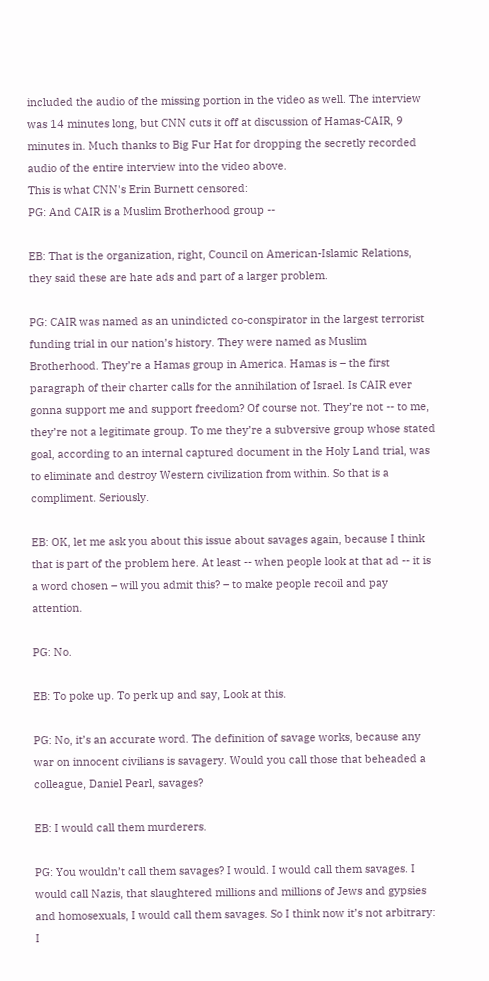included the audio of the missing portion in the video as well. The interview was 14 minutes long, but CNN cuts it off at discussion of Hamas-CAIR, 9 minutes in. Much thanks to Big Fur Hat for dropping the secretly recorded audio of the entire interview into the video above.
This is what CNN's Erin Burnett censored:
PG: And CAIR is a Muslim Brotherhood group --

EB: That is the organization, right, Council on American-Islamic Relations, they said these are hate ads and part of a larger problem.

PG: CAIR was named as an unindicted co-conspirator in the largest terrorist funding trial in our nation’s history. They were named as Muslim Brotherhood. They’re a Hamas group in America. Hamas is – the first paragraph of their charter calls for the annihilation of Israel. Is CAIR ever gonna support me and support freedom? Of course not. They’re not -- to me, they’re not a legitimate group. To me they’re a subversive group whose stated goal, according to an internal captured document in the Holy Land trial, was to eliminate and destroy Western civilization from within. So that is a compliment. Seriously.

EB: OK, let me ask you about this issue about savages again, because I think that is part of the problem here. At least -- when people look at that ad -- it is a word chosen – will you admit this? – to make people recoil and pay attention.

PG: No.

EB: To poke up. To perk up and say, Look at this.

PG: No, it’s an accurate word. The definition of savage works, because any war on innocent civilians is savagery. Would you call those that beheaded a colleague, Daniel Pearl, savages?

EB: I would call them murderers.

PG: You wouldn’t call them savages? I would. I would call them savages. I would call Nazis, that slaughtered millions and millions of Jews and gypsies and homosexuals, I would call them savages. So I think now it’s not arbitrary: I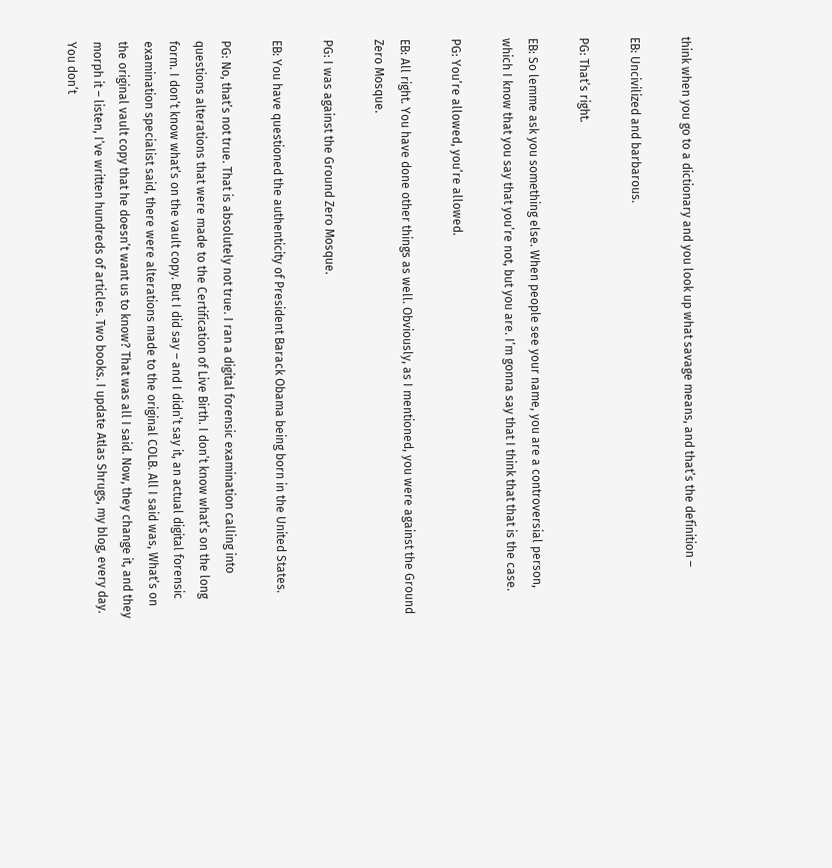think when you go to a dictionary and you look up what savage means, and that’s the definition –

EB: Uncivilized and barbarous.

PG: That’s right.

EB: So lemme ask you something else. When people see your name, you are a controversial person, which I know that you say that you’re not, but you are. I’m gonna say that I think that that is the case.

PG: You’re allowed, you’re allowed.

EB: All right. You have done other things as well. Obviously, as I mentioned, you were against the Ground Zero Mosque.

PG: I was against the Ground Zero Mosque.

EB: You have questioned the authenticity of President Barack Obama being born in the United States.

PG: No, that’s not true. That is absolutely not true. I ran a digital forensic examination calling into questions alterations that were made to the Certification of Live Birth. I don’t know what’s on the long form. I don’t know what’s on the vault copy. But I did say – and I didn’t say it, an actual digital forensic examination specialist said, there were alterations made to the original COLB. All I said was, What’s on the original vault copy that he doesn’t want us to know? That was all I said. Now, they change it, and they morph it – listen, I’ve written hundreds of articles. Two books. I update Atlas Shrugs, my blog, every day. You don’t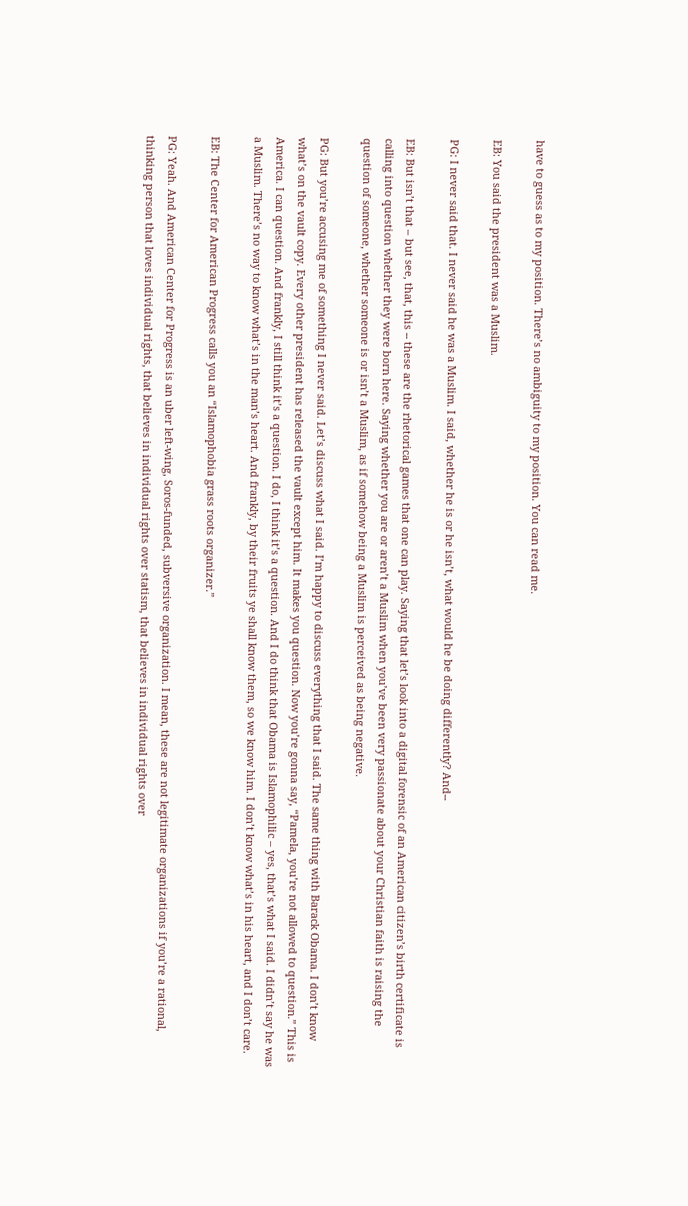have to guess as to my position. There’s no ambiguity to my position. You can read me.

EB: You said the president was a Muslim.

PG: I never said that. I never said he was a Muslim. I said, whether he is or he isn’t, what would he be doing differently? And--

EB: But isn’t that – but see, that, this -- these are the rhetorical games that one can play. Saying that let’s look into a digital forensic of an American citizen’s birth certificate is calling into question whether they were born here. Saying whether you are or aren’t a Muslim when you’ve been very passionate about your Christian faith is raising the question of someone, whether someone is or isn’t a Muslim, as if somehow being a Muslim is perceived as being negative.

PG: But you’re accusing me of something I never said. Let’s discuss what I said. I’m happy to discuss everything that I said. The same thing with Barack Obama. I don’t know what’s on the vault copy. Every other president has released the vault except him. It makes you question. Now you’re gonna say, “Pamela, you’re not allowed to question.” This is America. I can question. And frankly, I still think it’s a question. I do, I think it’s a question. And I do think that Obama is Islamophilic – yes, that’s what I said. I didn’t say he was a Muslim. There’s no way to know what’s in the man’s heart. And frankly, by their fruits ye shall know them, so we know him. I don’t know what’s in his heart, and I don’t care.

EB: The Center for American Progress calls you an “Islamophobia grass roots organizer.”

PG: Yeah. And American Center for Progress is an uber left-wing, Soros-funded, subversive organization. I mean, these are not legitimate organizations if you’re a rational, thinking person that loves individual rights, that believes in individual rights over statism, that believes in individual rights over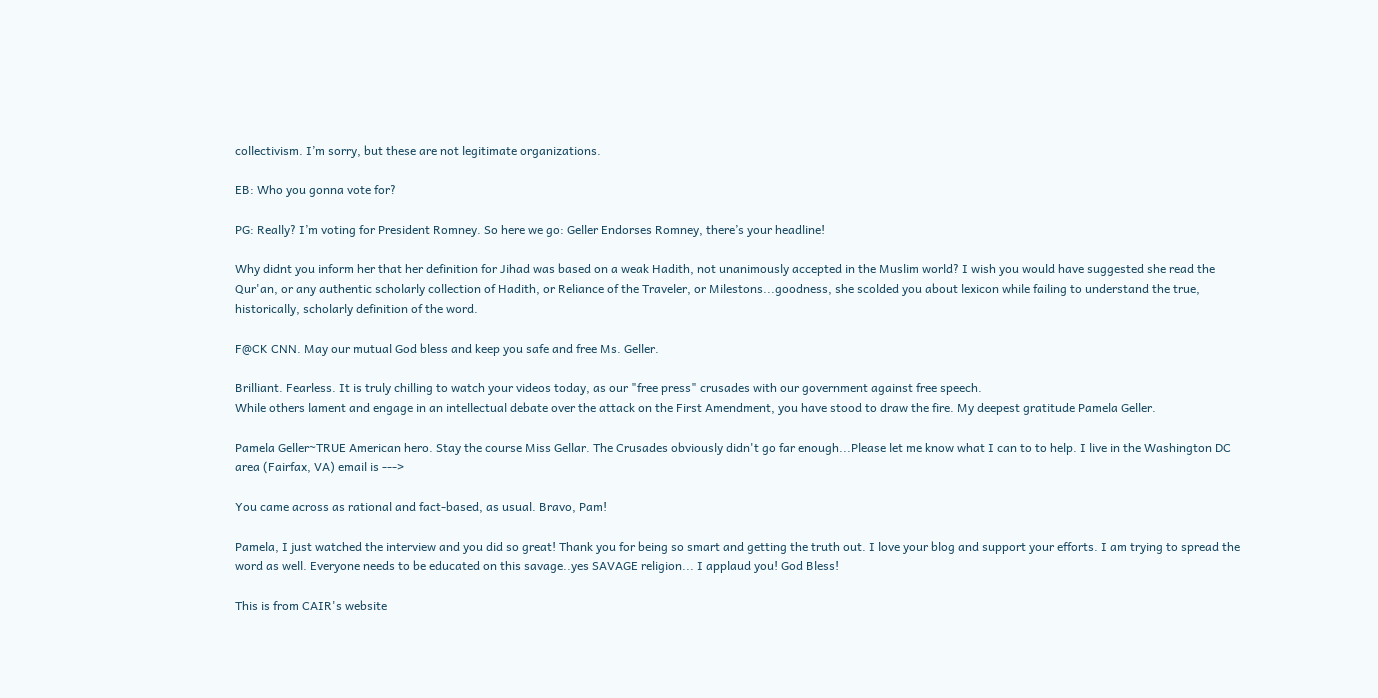collectivism. I’m sorry, but these are not legitimate organizations.

EB: Who you gonna vote for?

PG: Really? I’m voting for President Romney. So here we go: Geller Endorses Romney, there’s your headline!

Why didnt you inform her that her definition for Jihad was based on a weak Hadith, not unanimously accepted in the Muslim world? I wish you would have suggested she read the Qur'an, or any authentic scholarly collection of Hadith, or Reliance of the Traveler, or Milestons...goodness, she scolded you about lexicon while failing to understand the true, historically, scholarly definition of the word.

F@CK CNN. May our mutual God bless and keep you safe and free Ms. Geller.

Brilliant. Fearless. It is truly chilling to watch your videos today, as our "free press" crusades with our government against free speech.
While others lament and engage in an intellectual debate over the attack on the First Amendment, you have stood to draw the fire. My deepest gratitude Pamela Geller.

Pamela Geller~TRUE American hero. Stay the course Miss Gellar. The Crusades obviously didn't go far enough...Please let me know what I can to to help. I live in the Washington DC area (Fairfax, VA) email is --->

You came across as rational and fact-based, as usual. Bravo, Pam!

Pamela, I just watched the interview and you did so great! Thank you for being so smart and getting the truth out. I love your blog and support your efforts. I am trying to spread the word as well. Everyone needs to be educated on this savage..yes SAVAGE religion... I applaud you! God Bless!

This is from CAIR's website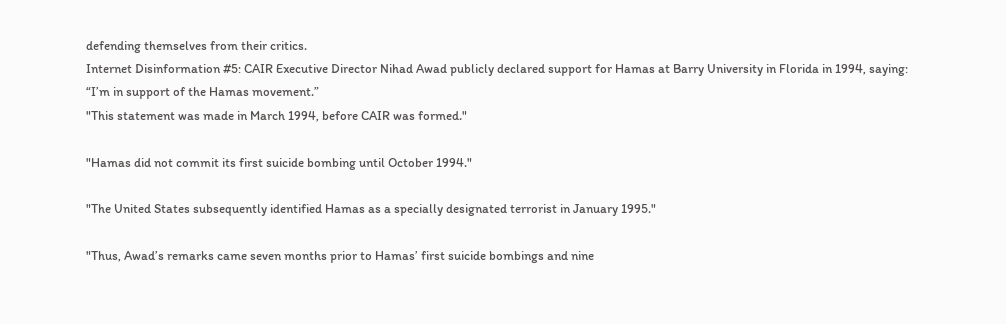defending themselves from their critics.
Internet Disinformation #5: CAIR Executive Director Nihad Awad publicly declared support for Hamas at Barry University in Florida in 1994, saying: “I’m in support of the Hamas movement.”
"This statement was made in March 1994, before CAIR was formed."

"Hamas did not commit its first suicide bombing until October 1994."

"The United States subsequently identified Hamas as a specially designated terrorist in January 1995."

"Thus, Awad’s remarks came seven months prior to Hamas’ first suicide bombings and nine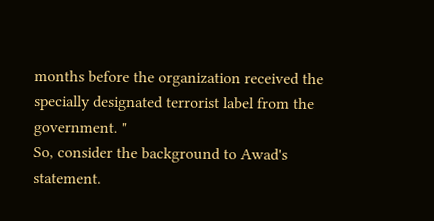months before the organization received the specially designated terrorist label from the government. "
So, consider the background to Awad's statement.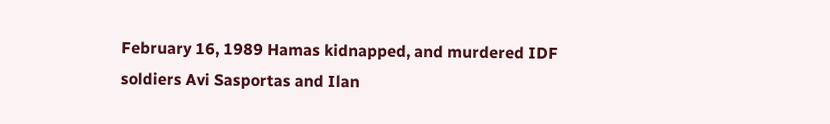February 16, 1989 Hamas kidnapped, and murdered IDF soldiers Avi Sasportas and Ilan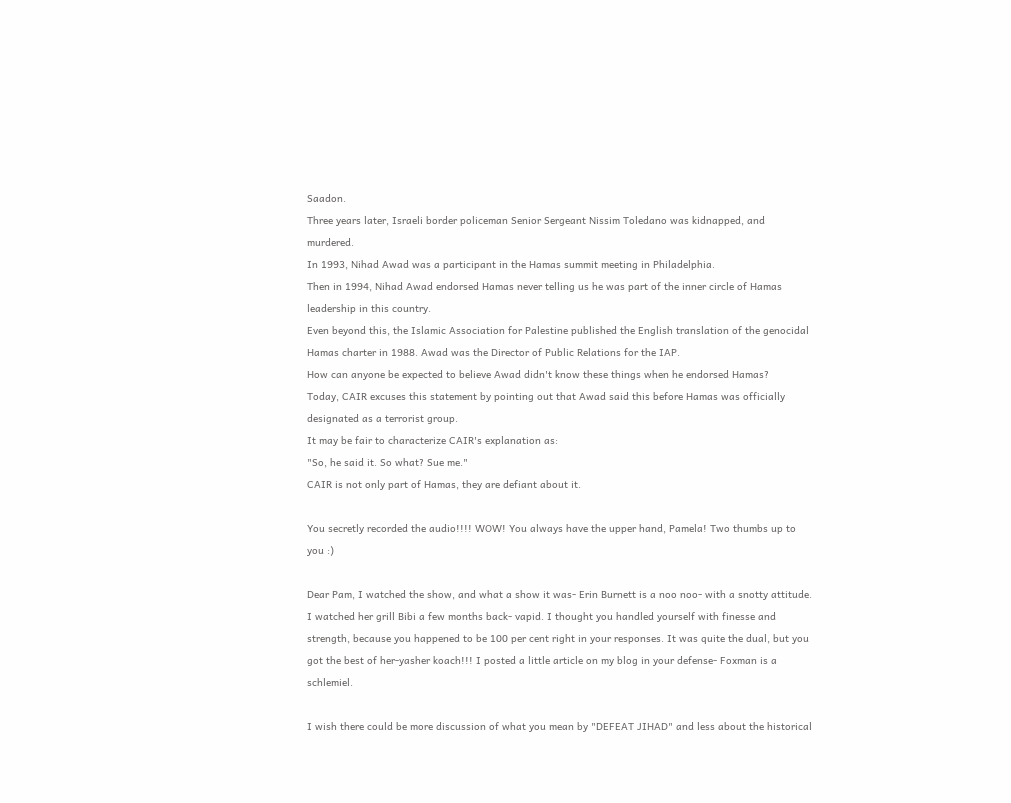Saadon.
Three years later, Israeli border policeman Senior Sergeant Nissim Toledano was kidnapped, and murdered.
In 1993, Nihad Awad was a participant in the Hamas summit meeting in Philadelphia.
Then in 1994, Nihad Awad endorsed Hamas never telling us he was part of the inner circle of Hamas leadership in this country.
Even beyond this, the Islamic Association for Palestine published the English translation of the genocidal Hamas charter in 1988. Awad was the Director of Public Relations for the IAP.
How can anyone be expected to believe Awad didn't know these things when he endorsed Hamas?
Today, CAIR excuses this statement by pointing out that Awad said this before Hamas was officially designated as a terrorist group.
It may be fair to characterize CAIR's explanation as:
"So, he said it. So what? Sue me."
CAIR is not only part of Hamas, they are defiant about it.

You secretly recorded the audio!!!! WOW! You always have the upper hand, Pamela! Two thumbs up to you :)

Dear Pam, I watched the show, and what a show it was- Erin Burnett is a noo noo- with a snotty attitude. I watched her grill Bibi a few months back- vapid. I thought you handled yourself with finesse and strength, because you happened to be 100 per cent right in your responses. It was quite the dual, but you got the best of her-yasher koach!!! I posted a little article on my blog in your defense- Foxman is a schlemiel.

I wish there could be more discussion of what you mean by "DEFEAT JIHAD" and less about the historical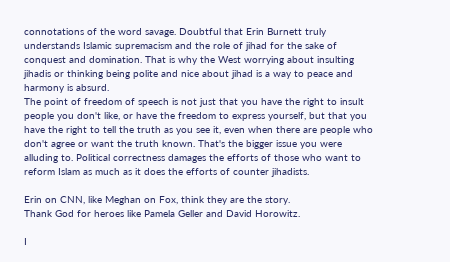connotations of the word savage. Doubtful that Erin Burnett truly understands Islamic supremacism and the role of jihad for the sake of conquest and domination. That is why the West worrying about insulting jihadis or thinking being polite and nice about jihad is a way to peace and harmony is absurd.
The point of freedom of speech is not just that you have the right to insult people you don't like, or have the freedom to express yourself, but that you have the right to tell the truth as you see it, even when there are people who don't agree or want the truth known. That's the bigger issue you were alluding to. Political correctness damages the efforts of those who want to reform Islam as much as it does the efforts of counter jihadists.

Erin on CNN, like Meghan on Fox, think they are the story.
Thank God for heroes like Pamela Geller and David Horowitz.

I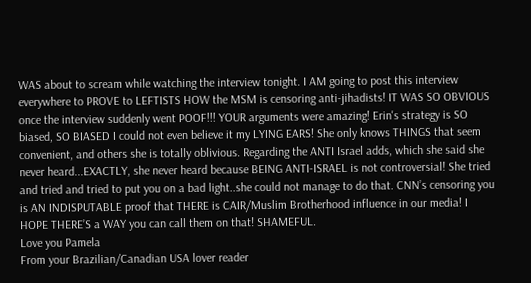WAS about to scream while watching the interview tonight. I AM going to post this interview everywhere to PROVE to LEFTISTS HOW the MSM is censoring anti-jihadists! IT WAS SO OBVIOUS once the interview suddenly went POOF!!! YOUR arguments were amazing! Erin's strategy is SO biased, SO BIASED I could not even believe it my LYING EARS! She only knows THINGS that seem convenient, and others she is totally oblivious. Regarding the ANTI Israel adds, which she said she never heard...EXACTLY, she never heard because BEING ANTI-ISRAEL is not controversial! She tried and tried and tried to put you on a bad light..she could not manage to do that. CNN’s censoring you is AN INDISPUTABLE proof that THERE is CAIR/Muslim Brotherhood influence in our media! I HOPE THERE’S a WAY you can call them on that! SHAMEFUL.
Love you Pamela
From your Brazilian/Canadian USA lover reader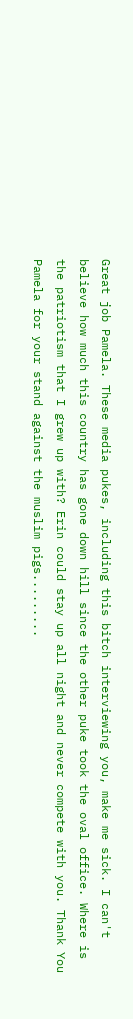Great job Pamela. These media pukes, including this bitch interviewing you, make me sick. I can't believe how much this country has gone down hill since the other puke took the oval office. Where is the patriotism that I grew up with? Erin could stay up all night and never compete with you. Thank You Pamela for your stand against the muslim pigs.........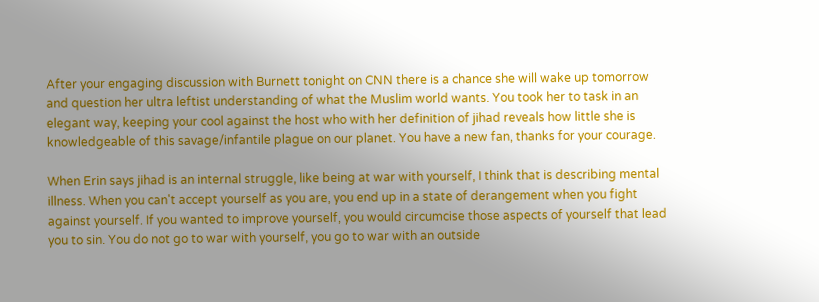After your engaging discussion with Burnett tonight on CNN there is a chance she will wake up tomorrow and question her ultra leftist understanding of what the Muslim world wants. You took her to task in an elegant way, keeping your cool against the host who with her definition of jihad reveals how little she is knowledgeable of this savage/infantile plague on our planet. You have a new fan, thanks for your courage.

When Erin says jihad is an internal struggle, like being at war with yourself, I think that is describing mental illness. When you can't accept yourself as you are, you end up in a state of derangement when you fight against yourself. If you wanted to improve yourself, you would circumcise those aspects of yourself that lead you to sin. You do not go to war with yourself, you go to war with an outside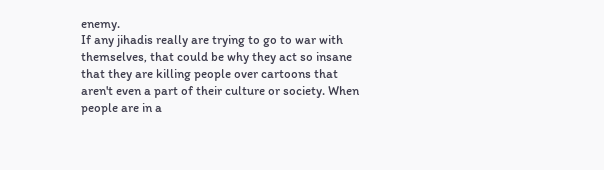enemy.
If any jihadis really are trying to go to war with themselves, that could be why they act so insane that they are killing people over cartoons that aren't even a part of their culture or society. When people are in a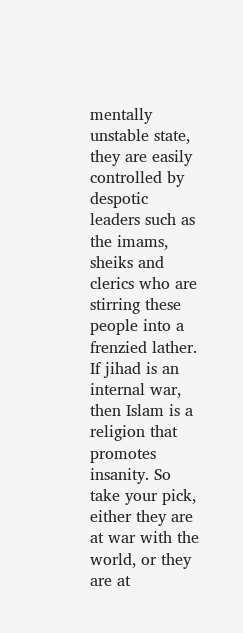mentally unstable state, they are easily controlled by despotic leaders such as the imams, sheiks and clerics who are stirring these people into a frenzied lather.
If jihad is an internal war, then Islam is a religion that promotes insanity. So take your pick, either they are at war with the world, or they are at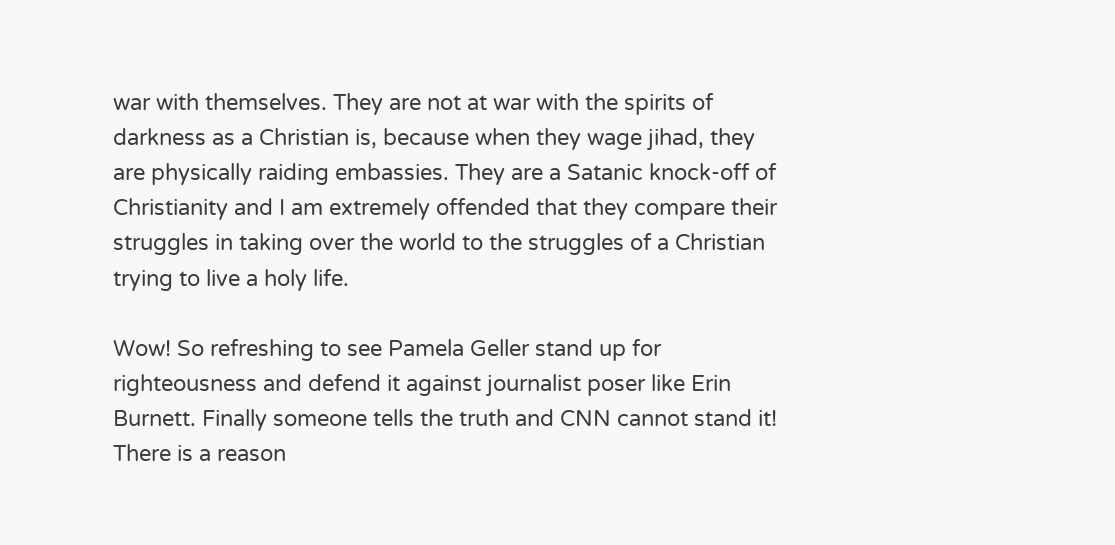war with themselves. They are not at war with the spirits of darkness as a Christian is, because when they wage jihad, they are physically raiding embassies. They are a Satanic knock-off of Christianity and I am extremely offended that they compare their struggles in taking over the world to the struggles of a Christian trying to live a holy life.

Wow! So refreshing to see Pamela Geller stand up for righteousness and defend it against journalist poser like Erin Burnett. Finally someone tells the truth and CNN cannot stand it! There is a reason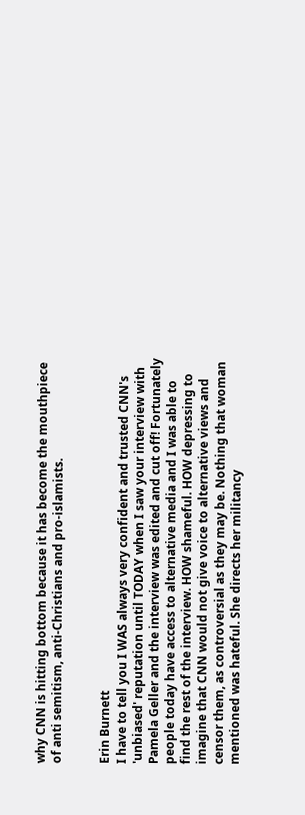why CNN is hitting bottom because it has become the mouthpiece of anti semitism, anti-Christians and pro-islamists.


Erin Burnett
I have to tell you I WAS always very confident and trusted CNN's 'unbiased' reputation until TODAY when I saw your interview with Pamela Geller and the interview was edited and cut off! Fortunately people today have access to alternative media and I was able to find the rest of the interview. HOW shameful. HOW depressing to imagine that CNN would not give voice to alternative views and censor them, as controversial as they may be. Nothing that woman mentioned was hateful. She directs her militancy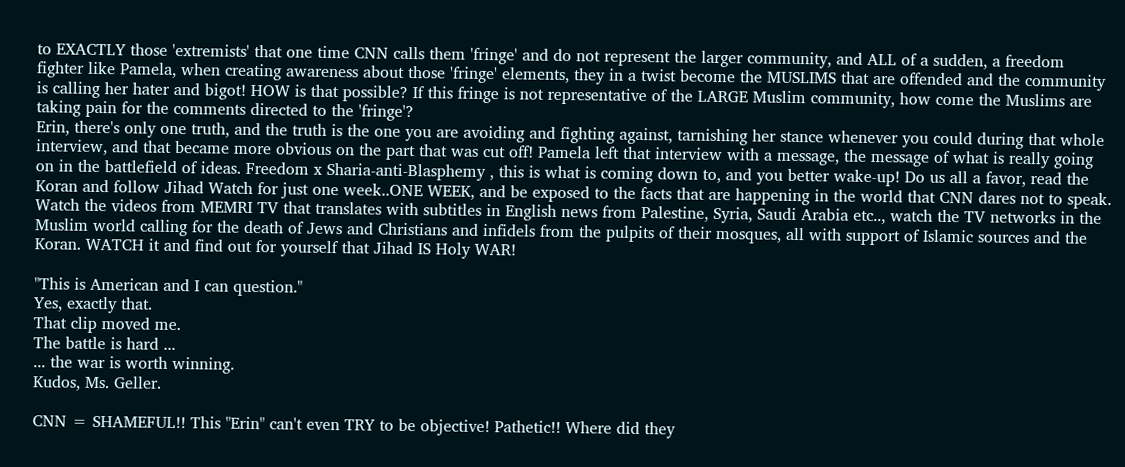to EXACTLY those 'extremists' that one time CNN calls them 'fringe' and do not represent the larger community, and ALL of a sudden, a freedom fighter like Pamela, when creating awareness about those 'fringe' elements, they in a twist become the MUSLIMS that are offended and the community is calling her hater and bigot! HOW is that possible? If this fringe is not representative of the LARGE Muslim community, how come the Muslims are taking pain for the comments directed to the 'fringe'?
Erin, there's only one truth, and the truth is the one you are avoiding and fighting against, tarnishing her stance whenever you could during that whole interview, and that became more obvious on the part that was cut off! Pamela left that interview with a message, the message of what is really going on in the battlefield of ideas. Freedom x Sharia-anti-Blasphemy , this is what is coming down to, and you better wake-up! Do us all a favor, read the Koran and follow Jihad Watch for just one week..ONE WEEK, and be exposed to the facts that are happening in the world that CNN dares not to speak. Watch the videos from MEMRI TV that translates with subtitles in English news from Palestine, Syria, Saudi Arabia etc.., watch the TV networks in the Muslim world calling for the death of Jews and Christians and infidels from the pulpits of their mosques, all with support of Islamic sources and the Koran. WATCH it and find out for yourself that Jihad IS Holy WAR!

"This is American and I can question."
Yes, exactly that.
That clip moved me.
The battle is hard ...
... the war is worth winning.
Kudos, Ms. Geller.

CNN = SHAMEFUL!! This "Erin" can't even TRY to be objective! Pathetic!! Where did they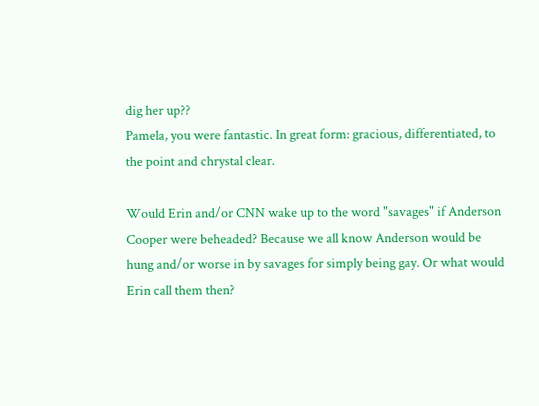dig her up??
Pamela, you were fantastic. In great form: gracious, differentiated, to the point and chrystal clear.

Would Erin and/or CNN wake up to the word "savages" if Anderson Cooper were beheaded? Because we all know Anderson would be hung and/or worse in by savages for simply being gay. Or what would Erin call them then?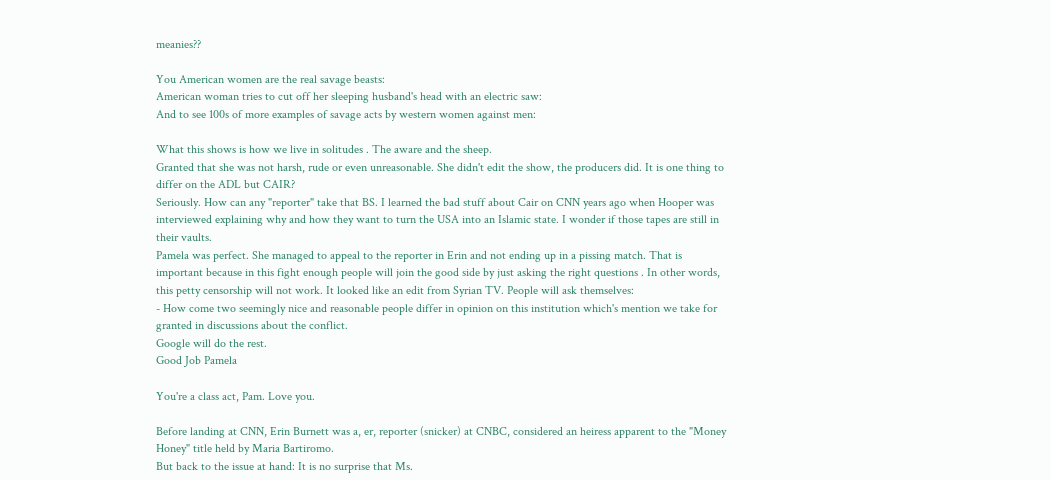meanies??

You American women are the real savage beasts:
American woman tries to cut off her sleeping husband's head with an electric saw:
And to see 100s of more examples of savage acts by western women against men:

What this shows is how we live in solitudes . The aware and the sheep.
Granted that she was not harsh, rude or even unreasonable. She didn't edit the show, the producers did. It is one thing to differ on the ADL but CAIR?
Seriously. How can any "reporter" take that BS. I learned the bad stuff about Cair on CNN years ago when Hooper was interviewed explaining why and how they want to turn the USA into an Islamic state. I wonder if those tapes are still in their vaults.
Pamela was perfect. She managed to appeal to the reporter in Erin and not ending up in a pissing match. That is important because in this fight enough people will join the good side by just asking the right questions . In other words, this petty censorship will not work. It looked like an edit from Syrian TV. People will ask themselves:
- How come two seemingly nice and reasonable people differ in opinion on this institution which's mention we take for granted in discussions about the conflict.
Google will do the rest.
Good Job Pamela

You're a class act, Pam. Love you.

Before landing at CNN, Erin Burnett was a, er, reporter (snicker) at CNBC, considered an heiress apparent to the "Money Honey" title held by Maria Bartiromo.
But back to the issue at hand: It is no surprise that Ms.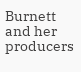Burnett and her producers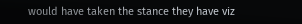would have taken the stance they have viz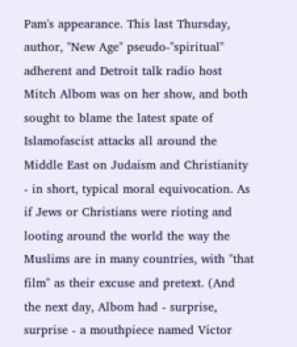Pam's appearance. This last Thursday, author, "New Age" pseudo-"spiritual" adherent and Detroit talk radio host Mitch Albom was on her show, and both sought to blame the latest spate of Islamofascist attacks all around the Middle East on Judaism and Christianity - in short, typical moral equivocation. As if Jews or Christians were rioting and looting around the world the way the Muslims are in many countries, with "that film" as their excuse and pretext. (And the next day, Albom had - surprise, surprise - a mouthpiece named Victor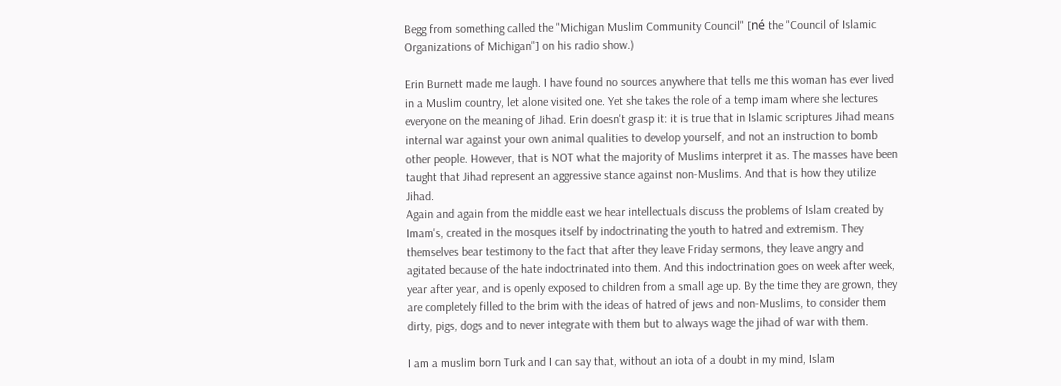Begg from something called the "Michigan Muslim Community Council" [né the "Council of Islamic Organizations of Michigan"] on his radio show.)

Erin Burnett made me laugh. I have found no sources anywhere that tells me this woman has ever lived in a Muslim country, let alone visited one. Yet she takes the role of a temp imam where she lectures everyone on the meaning of Jihad. Erin doesn't grasp it: it is true that in Islamic scriptures Jihad means internal war against your own animal qualities to develop yourself, and not an instruction to bomb other people. However, that is NOT what the majority of Muslims interpret it as. The masses have been taught that Jihad represent an aggressive stance against non-Muslims. And that is how they utilize Jihad.
Again and again from the middle east we hear intellectuals discuss the problems of Islam created by Imam's, created in the mosques itself by indoctrinating the youth to hatred and extremism. They themselves bear testimony to the fact that after they leave Friday sermons, they leave angry and agitated because of the hate indoctrinated into them. And this indoctrination goes on week after week, year after year, and is openly exposed to children from a small age up. By the time they are grown, they are completely filled to the brim with the ideas of hatred of jews and non-Muslims, to consider them dirty, pigs, dogs and to never integrate with them but to always wage the jihad of war with them.

I am a muslim born Turk and I can say that, without an iota of a doubt in my mind, Islam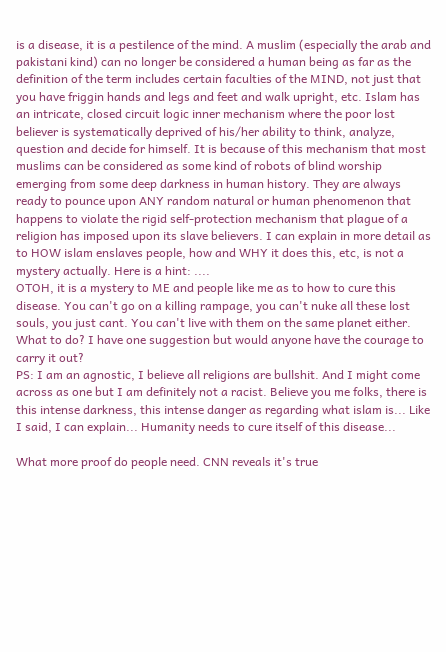is a disease, it is a pestilence of the mind. A muslim (especially the arab and pakistani kind) can no longer be considered a human being as far as the definition of the term includes certain faculties of the MIND, not just that you have friggin hands and legs and feet and walk upright, etc. Islam has an intricate, closed circuit logic inner mechanism where the poor lost believer is systematically deprived of his/her ability to think, analyze, question and decide for himself. It is because of this mechanism that most muslims can be considered as some kind of robots of blind worship emerging from some deep darkness in human history. They are always ready to pounce upon ANY random natural or human phenomenon that happens to violate the rigid self-protection mechanism that plague of a religion has imposed upon its slave believers. I can explain in more detail as to HOW islam enslaves people, how and WHY it does this, etc, is not a mystery actually. Here is a hint: ....
OTOH, it is a mystery to ME and people like me as to how to cure this disease. You can't go on a killing rampage, you can't nuke all these lost souls, you just cant. You can't live with them on the same planet either. What to do? I have one suggestion but would anyone have the courage to carry it out?
PS: I am an agnostic, I believe all religions are bullshit. And I might come across as one but I am definitely not a racist. Believe you me folks, there is this intense darkness, this intense danger as regarding what islam is... Like I said, I can explain... Humanity needs to cure itself of this disease...

What more proof do people need. CNN reveals it's true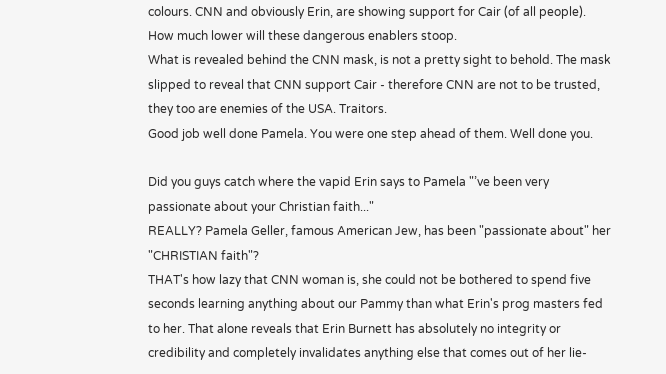colours. CNN and obviously Erin, are showing support for Cair (of all people). How much lower will these dangerous enablers stoop.
What is revealed behind the CNN mask, is not a pretty sight to behold. The mask slipped to reveal that CNN support Cair - therefore CNN are not to be trusted, they too are enemies of the USA. Traitors.
Good job well done Pamela. You were one step ahead of them. Well done you.

Did you guys catch where the vapid Erin says to Pamela "’ve been very passionate about your Christian faith..."
REALLY? Pamela Geller, famous American Jew, has been "passionate about" her "CHRISTIAN faith"?
THAT's how lazy that CNN woman is, she could not be bothered to spend five seconds learning anything about our Pammy than what Erin's prog masters fed to her. That alone reveals that Erin Burnett has absolutely no integrity or credibility and completely invalidates anything else that comes out of her lie-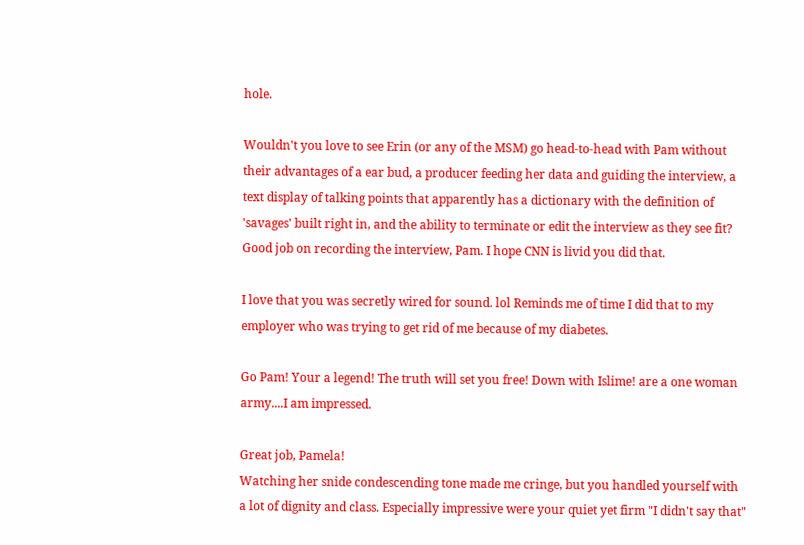hole.

Wouldn't you love to see Erin (or any of the MSM) go head-to-head with Pam without their advantages of a ear bud, a producer feeding her data and guiding the interview, a text display of talking points that apparently has a dictionary with the definition of 'savages' built right in, and the ability to terminate or edit the interview as they see fit?
Good job on recording the interview, Pam. I hope CNN is livid you did that.

I love that you was secretly wired for sound. lol Reminds me of time I did that to my employer who was trying to get rid of me because of my diabetes.

Go Pam! Your a legend! The truth will set you free! Down with Islime! are a one woman army....I am impressed.

Great job, Pamela!
Watching her snide condescending tone made me cringe, but you handled yourself with a lot of dignity and class. Especially impressive were your quiet yet firm "I didn't say that"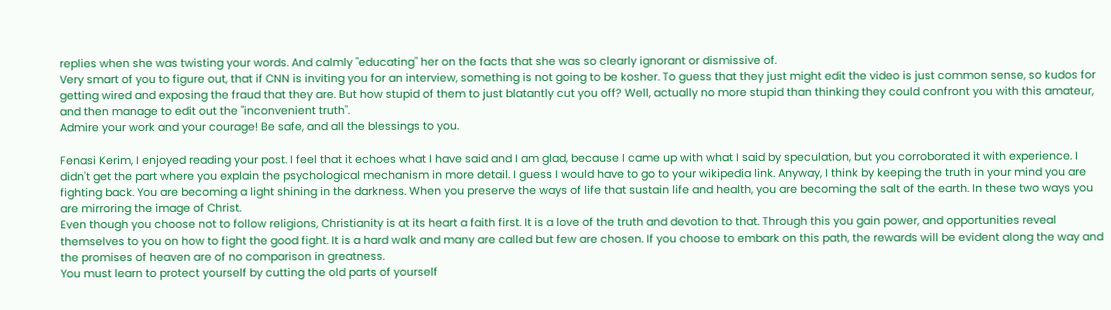replies when she was twisting your words. And calmly "educating" her on the facts that she was so clearly ignorant or dismissive of.
Very smart of you to figure out, that if CNN is inviting you for an interview, something is not going to be kosher. To guess that they just might edit the video is just common sense, so kudos for getting wired and exposing the fraud that they are. But how stupid of them to just blatantly cut you off? Well, actually no more stupid than thinking they could confront you with this amateur, and then manage to edit out the "inconvenient truth".
Admire your work and your courage! Be safe, and all the blessings to you.

Fenasi Kerim, I enjoyed reading your post. I feel that it echoes what I have said and I am glad, because I came up with what I said by speculation, but you corroborated it with experience. I didn't get the part where you explain the psychological mechanism in more detail. I guess I would have to go to your wikipedia link. Anyway, I think by keeping the truth in your mind you are fighting back. You are becoming a light shining in the darkness. When you preserve the ways of life that sustain life and health, you are becoming the salt of the earth. In these two ways you are mirroring the image of Christ.
Even though you choose not to follow religions, Christianity is at its heart a faith first. It is a love of the truth and devotion to that. Through this you gain power, and opportunities reveal themselves to you on how to fight the good fight. It is a hard walk and many are called but few are chosen. If you choose to embark on this path, the rewards will be evident along the way and the promises of heaven are of no comparison in greatness.
You must learn to protect yourself by cutting the old parts of yourself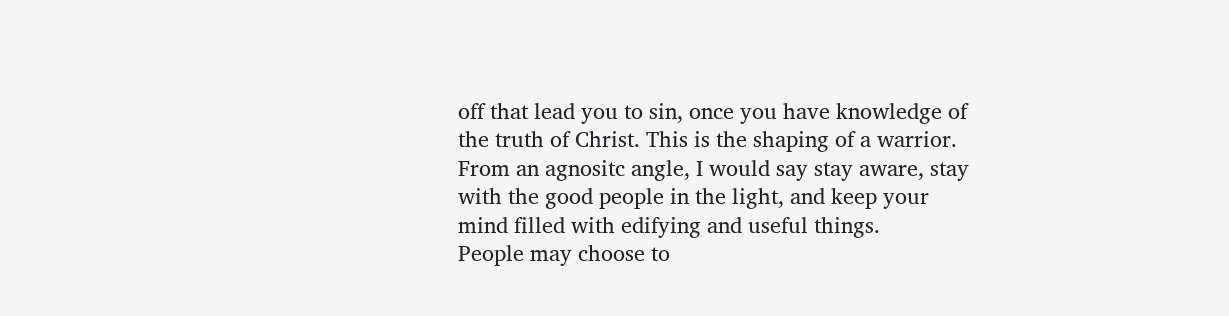off that lead you to sin, once you have knowledge of the truth of Christ. This is the shaping of a warrior. From an agnositc angle, I would say stay aware, stay with the good people in the light, and keep your mind filled with edifying and useful things.
People may choose to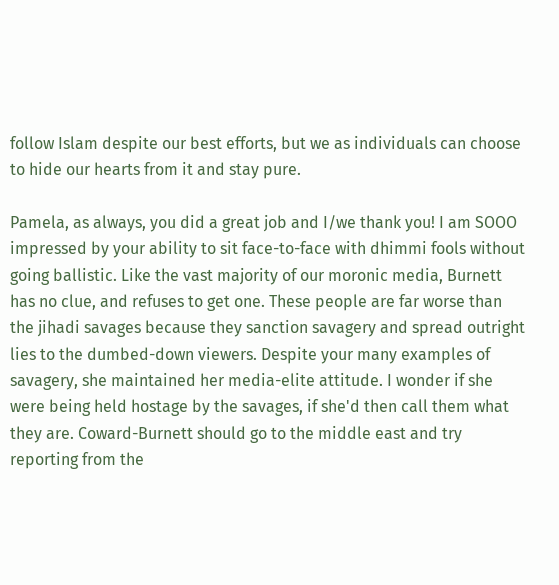follow Islam despite our best efforts, but we as individuals can choose to hide our hearts from it and stay pure.

Pamela, as always, you did a great job and I/we thank you! I am SOOO impressed by your ability to sit face-to-face with dhimmi fools without going ballistic. Like the vast majority of our moronic media, Burnett has no clue, and refuses to get one. These people are far worse than the jihadi savages because they sanction savagery and spread outright lies to the dumbed-down viewers. Despite your many examples of savagery, she maintained her media-elite attitude. I wonder if she were being held hostage by the savages, if she'd then call them what they are. Coward-Burnett should go to the middle east and try reporting from the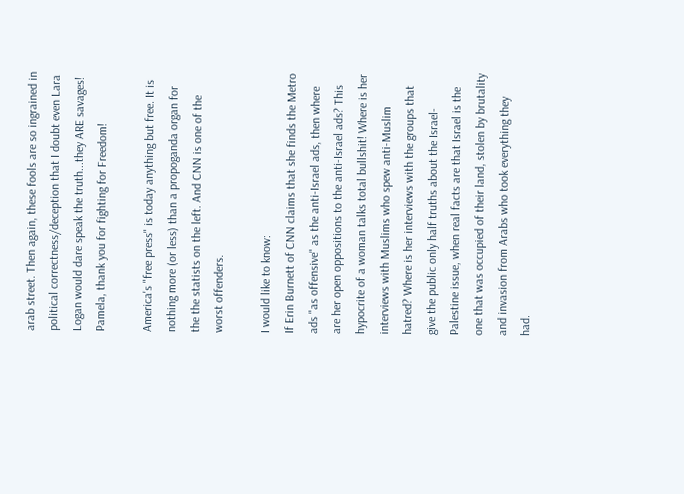arab street. Then again, these fools are so ingrained in political correctness/deception that I doubt even Lara Logan would dare speak the truth...they ARE savages! Pamela, thank you for fighting for Freedom!

America's "free press" is today anything but free. It is nothing more (or less) than a propoganda organ for the the statists on the left. And CNN is one of the worst offenders.

I would like to know:
If Erin Burnett of CNN claims that she finds the Metro ads "as offensive" as the anti-Israel ads, then where are her open oppositions to the anti-Israel ads? This hypocrite of a woman talks total bullshit! Where is her interviews with Muslims who spew anti-Muslim hatred? Where is her interviews with the groups that give the public only half truths about the Israel-Palestine issue, when real facts are that Israel is the one that was occupied of their land, stolen by brutality and invasion from Arabs who took everything they had.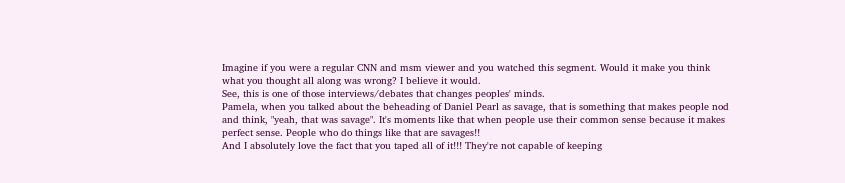Imagine if you were a regular CNN and msm viewer and you watched this segment. Would it make you think what you thought all along was wrong? I believe it would.
See, this is one of those interviews/debates that changes peoples' minds.
Pamela, when you talked about the beheading of Daniel Pearl as savage, that is something that makes people nod and think, "yeah, that was savage". It's moments like that when people use their common sense because it makes perfect sense. People who do things like that are savages!!
And I absolutely love the fact that you taped all of it!!! They're not capable of keeping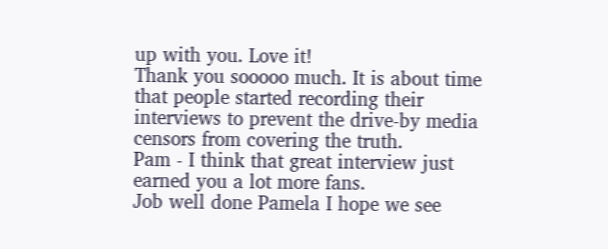up with you. Love it!
Thank you sooooo much. It is about time that people started recording their interviews to prevent the drive-by media censors from covering the truth.
Pam - I think that great interview just earned you a lot more fans.
Job well done Pamela I hope we see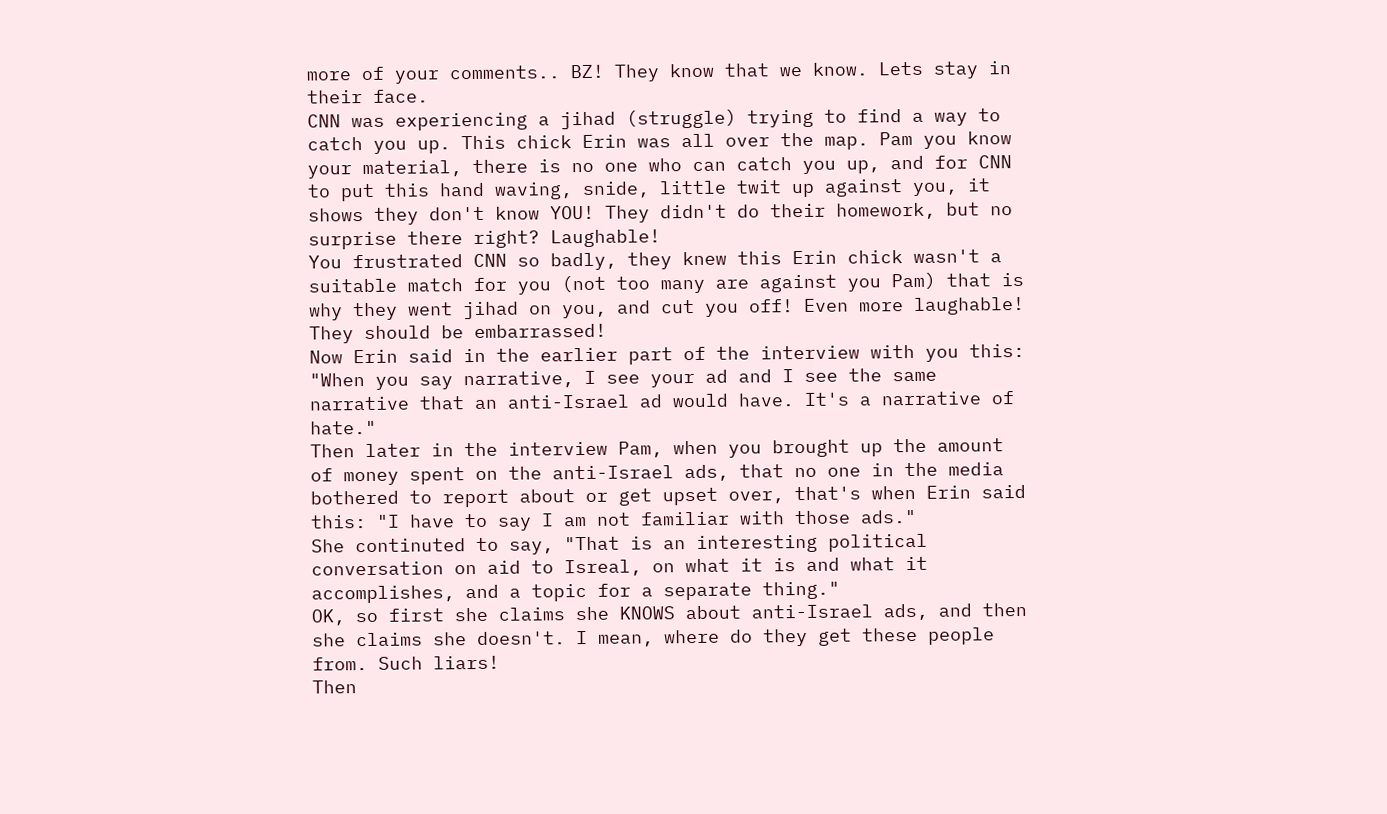more of your comments.. BZ! They know that we know. Lets stay in their face.
CNN was experiencing a jihad (struggle) trying to find a way to catch you up. This chick Erin was all over the map. Pam you know your material, there is no one who can catch you up, and for CNN to put this hand waving, snide, little twit up against you, it shows they don't know YOU! They didn't do their homework, but no surprise there right? Laughable!
You frustrated CNN so badly, they knew this Erin chick wasn't a suitable match for you (not too many are against you Pam) that is why they went jihad on you, and cut you off! Even more laughable! They should be embarrassed!
Now Erin said in the earlier part of the interview with you this: "When you say narrative, I see your ad and I see the same narrative that an anti-Israel ad would have. It's a narrative of hate."
Then later in the interview Pam, when you brought up the amount of money spent on the anti-Israel ads, that no one in the media bothered to report about or get upset over, that's when Erin said this: "I have to say I am not familiar with those ads."
She continuted to say, "That is an interesting political conversation on aid to Isreal, on what it is and what it accomplishes, and a topic for a separate thing."
OK, so first she claims she KNOWS about anti-Israel ads, and then she claims she doesn't. I mean, where do they get these people from. Such liars!
Then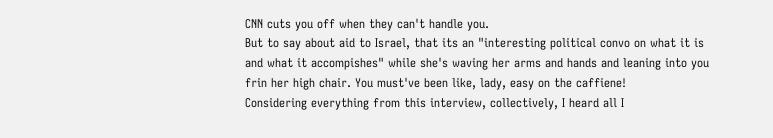CNN cuts you off when they can't handle you.
But to say about aid to Israel, that its an "interesting political convo on what it is and what it accompishes" while she's waving her arms and hands and leaning into you frin her high chair. You must've been like, lady, easy on the caffiene!
Considering everything from this interview, collectively, I heard all I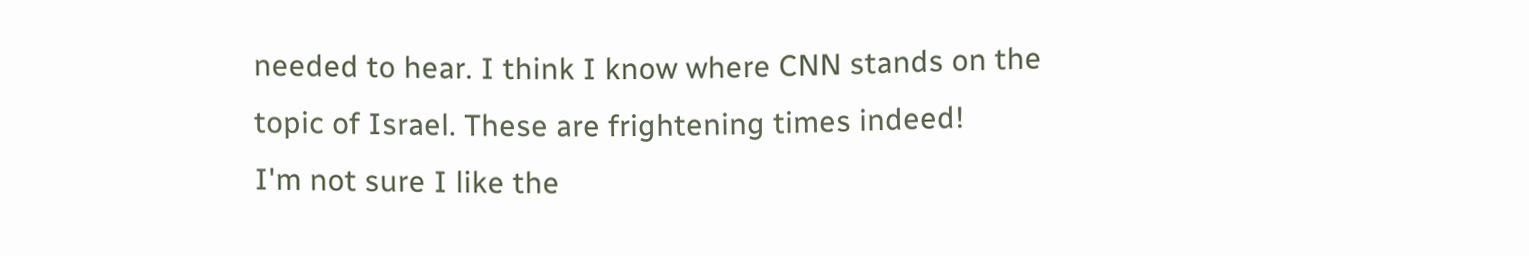needed to hear. I think I know where CNN stands on the topic of Israel. These are frightening times indeed!
I'm not sure I like the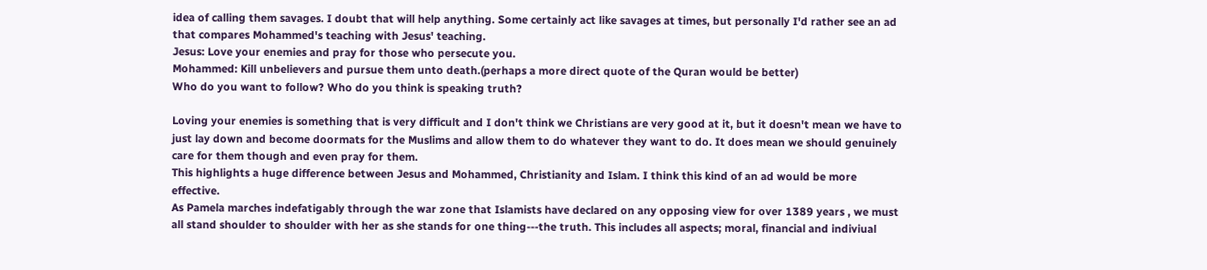idea of calling them savages. I doubt that will help anything. Some certainly act like savages at times, but personally I'd rather see an ad that compares Mohammed's teaching with Jesus' teaching.
Jesus: Love your enemies and pray for those who persecute you.
Mohammed: Kill unbelievers and pursue them unto death.(perhaps a more direct quote of the Quran would be better)
Who do you want to follow? Who do you think is speaking truth?

Loving your enemies is something that is very difficult and I don't think we Christians are very good at it, but it doesn't mean we have to just lay down and become doormats for the Muslims and allow them to do whatever they want to do. It does mean we should genuinely care for them though and even pray for them.
This highlights a huge difference between Jesus and Mohammed, Christianity and Islam. I think this kind of an ad would be more effective.
As Pamela marches indefatigably through the war zone that Islamists have declared on any opposing view for over 1389 years , we must all stand shoulder to shoulder with her as she stands for one thing---the truth. This includes all aspects; moral, financial and indiviual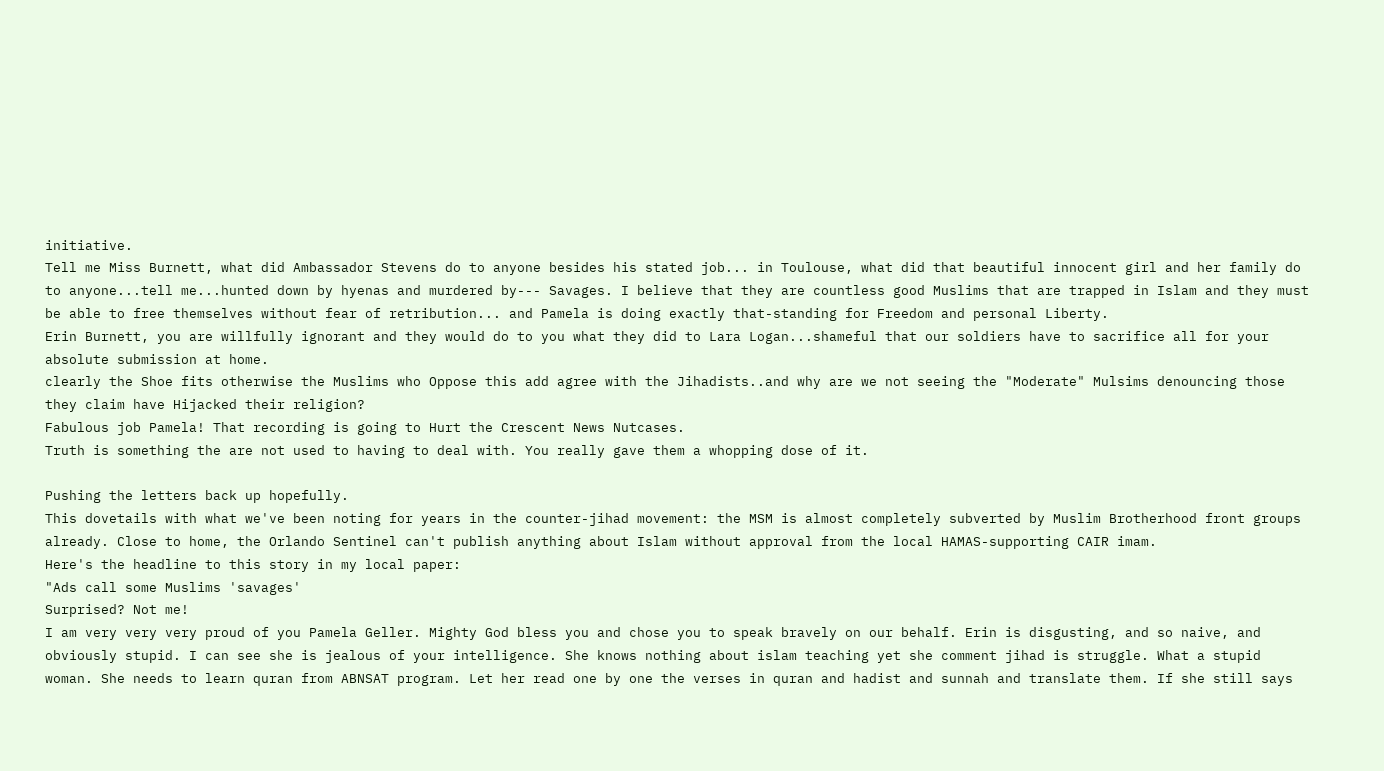initiative.
Tell me Miss Burnett, what did Ambassador Stevens do to anyone besides his stated job... in Toulouse, what did that beautiful innocent girl and her family do to anyone...tell me...hunted down by hyenas and murdered by--- Savages. I believe that they are countless good Muslims that are trapped in Islam and they must be able to free themselves without fear of retribution... and Pamela is doing exactly that-standing for Freedom and personal Liberty.
Erin Burnett, you are willfully ignorant and they would do to you what they did to Lara Logan...shameful that our soldiers have to sacrifice all for your absolute submission at home.
clearly the Shoe fits otherwise the Muslims who Oppose this add agree with the Jihadists..and why are we not seeing the "Moderate" Mulsims denouncing those they claim have Hijacked their religion?
Fabulous job Pamela! That recording is going to Hurt the Crescent News Nutcases.
Truth is something the are not used to having to deal with. You really gave them a whopping dose of it.

Pushing the letters back up hopefully.
This dovetails with what we've been noting for years in the counter-jihad movement: the MSM is almost completely subverted by Muslim Brotherhood front groups already. Close to home, the Orlando Sentinel can't publish anything about Islam without approval from the local HAMAS-supporting CAIR imam.
Here's the headline to this story in my local paper:
"Ads call some Muslims 'savages'
Surprised? Not me!
I am very very very proud of you Pamela Geller. Mighty God bless you and chose you to speak bravely on our behalf. Erin is disgusting, and so naive, and obviously stupid. I can see she is jealous of your intelligence. She knows nothing about islam teaching yet she comment jihad is struggle. What a stupid woman. She needs to learn quran from ABNSAT program. Let her read one by one the verses in quran and hadist and sunnah and translate them. If she still says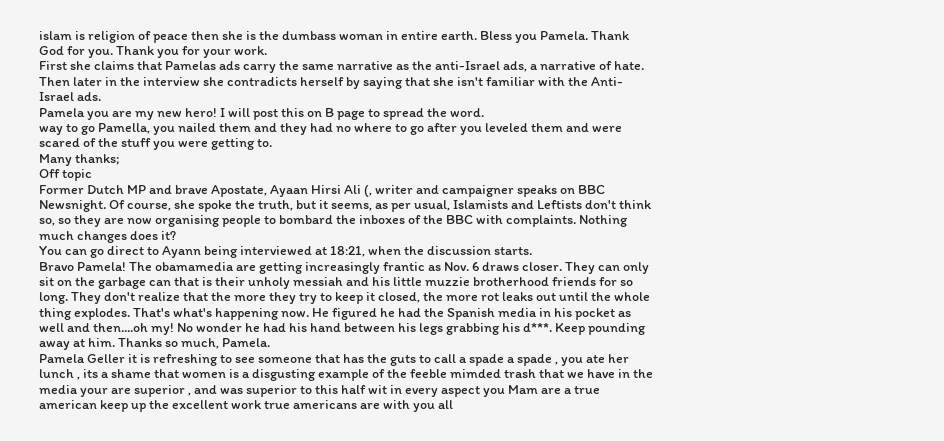islam is religion of peace then she is the dumbass woman in entire earth. Bless you Pamela. Thank God for you. Thank you for your work.
First she claims that Pamelas ads carry the same narrative as the anti-Israel ads, a narrative of hate. Then later in the interview she contradicts herself by saying that she isn't familiar with the Anti-Israel ads.
Pamela you are my new hero! I will post this on B page to spread the word.
way to go Pamella, you nailed them and they had no where to go after you leveled them and were scared of the stuff you were getting to.
Many thanks;
Off topic
Former Dutch MP and brave Apostate, Ayaan Hirsi Ali (, writer and campaigner speaks on BBC Newsnight. Of course, she spoke the truth, but it seems, as per usual, Islamists and Leftists don't think so, so they are now organising people to bombard the inboxes of the BBC with complaints. Nothing much changes does it?
You can go direct to Ayann being interviewed at 18:21, when the discussion starts.
Bravo Pamela! The obamamedia are getting increasingly frantic as Nov. 6 draws closer. They can only sit on the garbage can that is their unholy messiah and his little muzzie brotherhood friends for so long. They don't realize that the more they try to keep it closed, the more rot leaks out until the whole thing explodes. That's what's happening now. He figured he had the Spanish media in his pocket as well and then....oh my! No wonder he had his hand between his legs grabbing his d***. Keep pounding away at him. Thanks so much, Pamela.
Pamela Geller it is refreshing to see someone that has the guts to call a spade a spade , you ate her lunch , its a shame that women is a disgusting example of the feeble mimded trash that we have in the media your are superior , and was superior to this half wit in every aspect you Mam are a true american keep up the excellent work true americans are with you all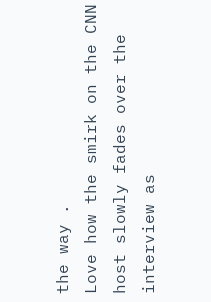the way .
Love how the smirk on the CNN host slowly fades over the interview as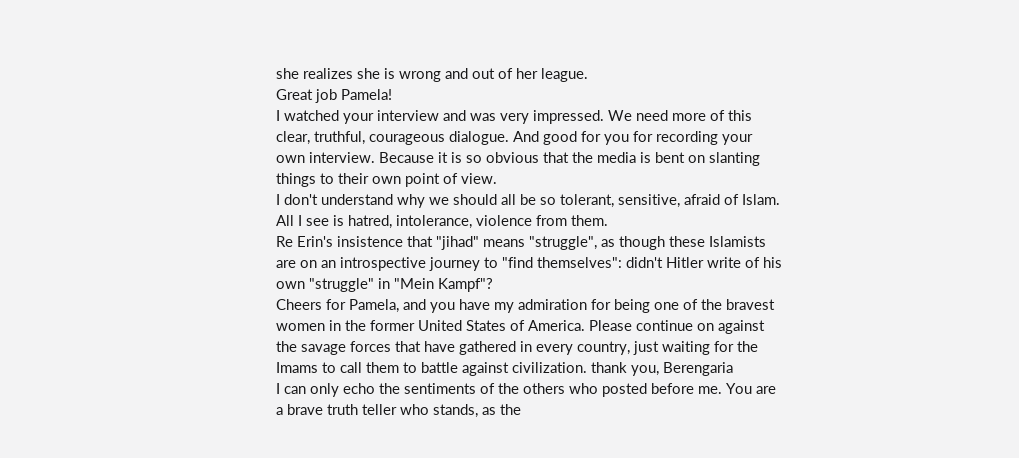she realizes she is wrong and out of her league.
Great job Pamela!
I watched your interview and was very impressed. We need more of this clear, truthful, courageous dialogue. And good for you for recording your own interview. Because it is so obvious that the media is bent on slanting things to their own point of view.
I don't understand why we should all be so tolerant, sensitive, afraid of Islam. All I see is hatred, intolerance, violence from them.
Re Erin's insistence that "jihad" means "struggle", as though these Islamists are on an introspective journey to "find themselves": didn't Hitler write of his own "struggle" in "Mein Kampf"?
Cheers for Pamela, and you have my admiration for being one of the bravest women in the former United States of America. Please continue on against the savage forces that have gathered in every country, just waiting for the Imams to call them to battle against civilization. thank you, Berengaria
I can only echo the sentiments of the others who posted before me. You are a brave truth teller who stands, as the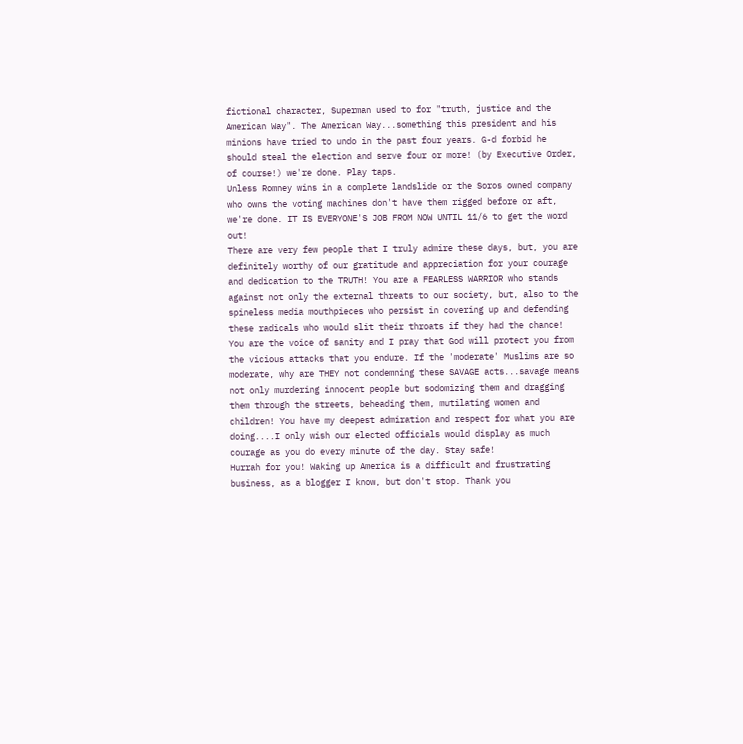fictional character, Superman used to for "truth, justice and the American Way". The American Way...something this president and his minions have tried to undo in the past four years. G-d forbid he should steal the election and serve four or more! (by Executive Order, of course!) we're done. Play taps.
Unless Romney wins in a complete landslide or the Soros owned company who owns the voting machines don't have them rigged before or aft, we're done. IT IS EVERYONE'S JOB FROM NOW UNTIL 11/6 to get the word out!
There are very few people that I truly admire these days, but, you are definitely worthy of our gratitude and appreciation for your courage and dedication to the TRUTH! You are a FEARLESS WARRIOR who stands against not only the external threats to our society, but, also to the spineless media mouthpieces who persist in covering up and defending these radicals who would slit their throats if they had the chance! You are the voice of sanity and I pray that God will protect you from the vicious attacks that you endure. If the 'moderate' Muslims are so moderate, why are THEY not condemning these SAVAGE acts...savage means not only murdering innocent people but sodomizing them and dragging them through the streets, beheading them, mutilating women and children! You have my deepest admiration and respect for what you are doing....I only wish our elected officials would display as much courage as you do every minute of the day. Stay safe!
Hurrah for you! Waking up America is a difficult and frustrating business, as a blogger I know, but don't stop. Thank you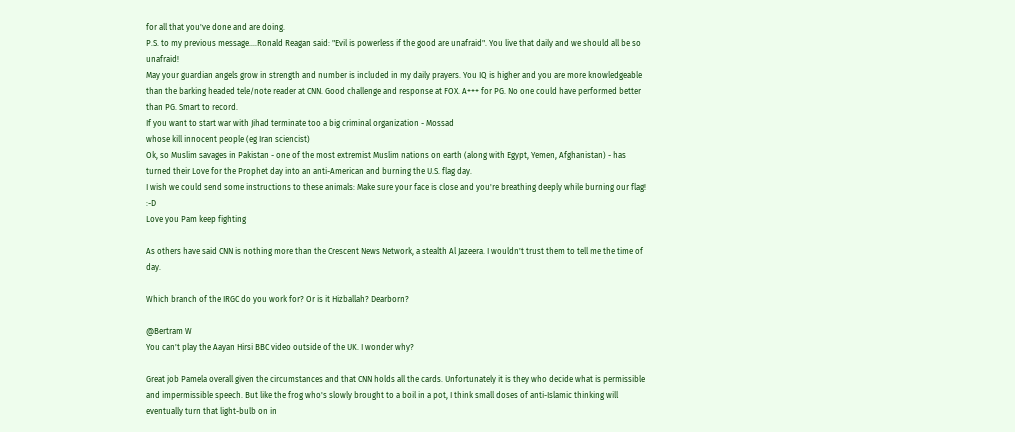for all that you've done and are doing.
P.S. to my previous message....Ronald Reagan said: "Evil is powerless if the good are unafraid". You live that daily and we should all be so unafraid!
May your guardian angels grow in strength and number is included in my daily prayers. You IQ is higher and you are more knowledgeable than the barking headed tele/note reader at CNN. Good challenge and response at FOX. A+++ for PG. No one could have performed better than PG. Smart to record.
If you want to start war with Jihad terminate too a big criminal organization - Mossad
whose kill innocent people (eg Iran sciencist)
Ok, so Muslim savages in Pakistan - one of the most extremist Muslim nations on earth (along with Egypt, Yemen, Afghanistan) - has turned their Love for the Prophet day into an anti-American and burning the U.S. flag day.
I wish we could send some instructions to these animals: Make sure your face is close and you're breathing deeply while burning our flag! :-D
Love you Pam keep fighting

As others have said CNN is nothing more than the Crescent News Network, a stealth Al Jazeera. I wouldn't trust them to tell me the time of day.

Which branch of the IRGC do you work for? Or is it Hizballah? Dearborn?

@Bertram W
You can't play the Aayan Hirsi BBC video outside of the UK. I wonder why?

Great job Pamela overall given the circumstances and that CNN holds all the cards. Unfortunately it is they who decide what is permissible and impermissible speech. But like the frog who's slowly brought to a boil in a pot, I think small doses of anti-Islamic thinking will eventually turn that light-bulb on in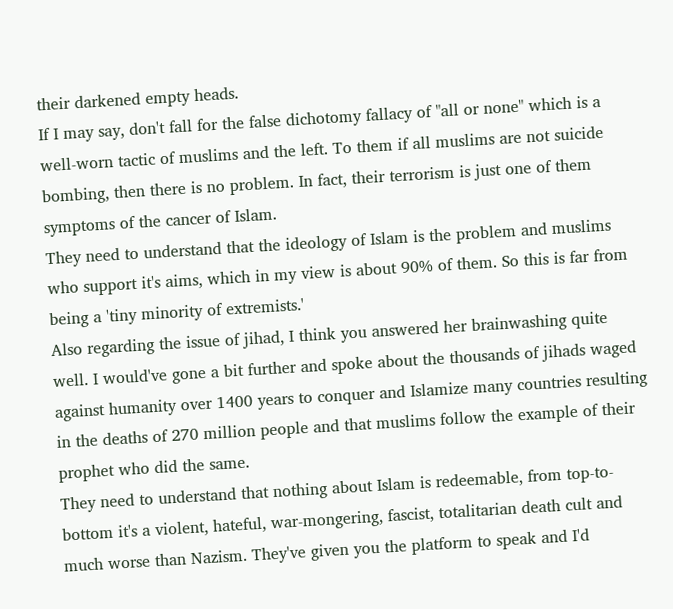their darkened empty heads.
If I may say, don't fall for the false dichotomy fallacy of "all or none" which is a well-worn tactic of muslims and the left. To them if all muslims are not suicide bombing, then there is no problem. In fact, their terrorism is just one of them symptoms of the cancer of Islam.
They need to understand that the ideology of Islam is the problem and muslims who support it's aims, which in my view is about 90% of them. So this is far from being a 'tiny minority of extremists.'
Also regarding the issue of jihad, I think you answered her brainwashing quite well. I would've gone a bit further and spoke about the thousands of jihads waged against humanity over 1400 years to conquer and Islamize many countries resulting in the deaths of 270 million people and that muslims follow the example of their prophet who did the same.
They need to understand that nothing about Islam is redeemable, from top-to-bottom it's a violent, hateful, war-mongering, fascist, totalitarian death cult and much worse than Nazism. They've given you the platform to speak and I'd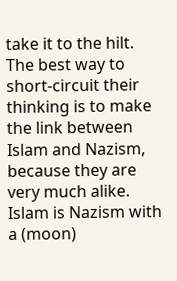take it to the hilt.
The best way to short-circuit their thinking is to make the link between Islam and Nazism, because they are very much alike. Islam is Nazism with a (moon)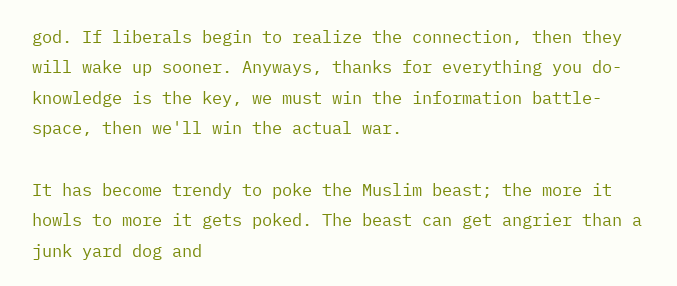god. If liberals begin to realize the connection, then they will wake up sooner. Anyways, thanks for everything you do-knowledge is the key, we must win the information battle-space, then we'll win the actual war.

It has become trendy to poke the Muslim beast; the more it howls to more it gets poked. The beast can get angrier than a junk yard dog and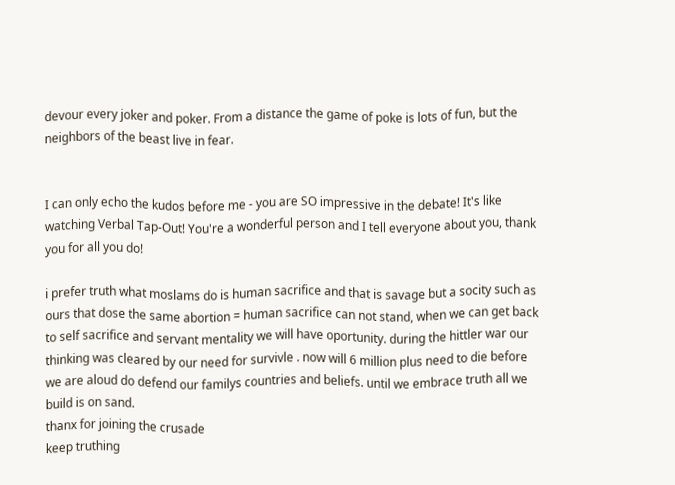devour every joker and poker. From a distance the game of poke is lots of fun, but the neighbors of the beast live in fear.


I can only echo the kudos before me - you are SO impressive in the debate! It's like watching Verbal Tap-Out! You're a wonderful person and I tell everyone about you, thank you for all you do!

i prefer truth what moslams do is human sacrifice and that is savage but a socity such as ours that dose the same abortion = human sacrifice can not stand, when we can get back to self sacrifice and servant mentality we will have oportunity. during the hittler war our thinking was cleared by our need for survivle . now will 6 million plus need to die before we are aloud do defend our familys countries and beliefs. until we embrace truth all we build is on sand.
thanx for joining the crusade
keep truthing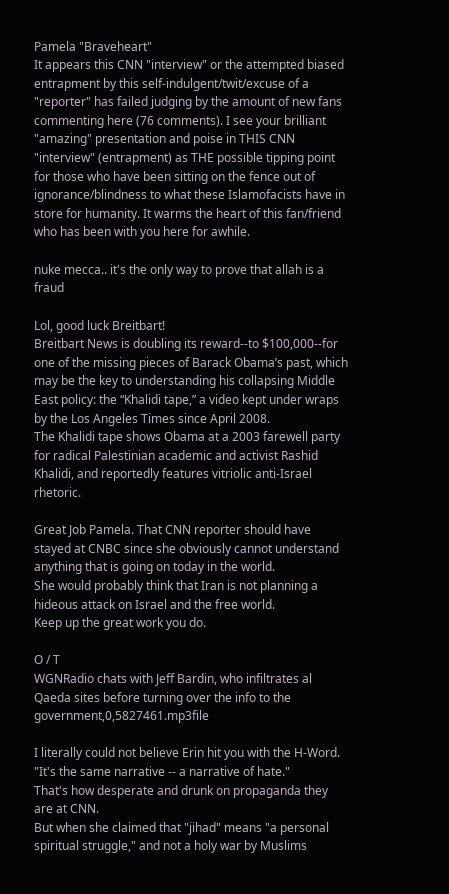Pamela "Braveheart"
It appears this CNN "interview" or the attempted biased entrapment by this self-indulgent/twit/excuse of a "reporter" has failed judging by the amount of new fans commenting here (76 comments). I see your brilliant "amazing" presentation and poise in THIS CNN "interview" (entrapment) as THE possible tipping point for those who have been sitting on the fence out of ignorance/blindness to what these Islamofacists have in store for humanity. It warms the heart of this fan/friend who has been with you here for awhile.

nuke mecca.. it's the only way to prove that allah is a fraud

Lol, good luck Breitbart!
Breitbart News is doubling its reward--to $100,000--for one of the missing pieces of Barack Obama’s past, which may be the key to understanding his collapsing Middle East policy: the “Khalidi tape,” a video kept under wraps by the Los Angeles Times since April 2008.
The Khalidi tape shows Obama at a 2003 farewell party for radical Palestinian academic and activist Rashid Khalidi, and reportedly features vitriolic anti-Israel rhetoric.

Great Job Pamela. That CNN reporter should have stayed at CNBC since she obviously cannot understand anything that is going on today in the world.
She would probably think that Iran is not planning a hideous attack on Israel and the free world.
Keep up the great work you do.

O / T
WGNRadio chats with Jeff Bardin, who infiltrates al Qaeda sites before turning over the info to the government,0,5827461.mp3file

I literally could not believe Erin hit you with the H-Word. "It's the same narrative -- a narrative of hate."
That's how desperate and drunk on propaganda they are at CNN.
But when she claimed that "jihad" means "a personal spiritual struggle," and not a holy war by Muslims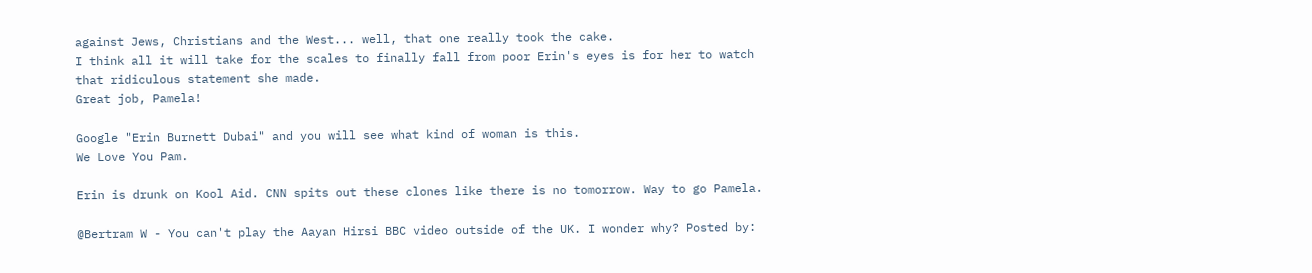against Jews, Christians and the West... well, that one really took the cake.
I think all it will take for the scales to finally fall from poor Erin's eyes is for her to watch that ridiculous statement she made.
Great job, Pamela!

Google "Erin Burnett Dubai" and you will see what kind of woman is this.
We Love You Pam.

Erin is drunk on Kool Aid. CNN spits out these clones like there is no tomorrow. Way to go Pamela.

@Bertram W - You can't play the Aayan Hirsi BBC video outside of the UK. I wonder why? Posted by: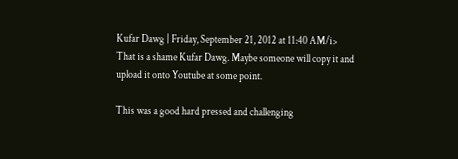Kufar Dawg | Friday, September 21, 2012 at 11:40 AM/i>
That is a shame Kufar Dawg. Maybe someone will copy it and upload it onto Youtube at some point.

This was a good hard pressed and challenging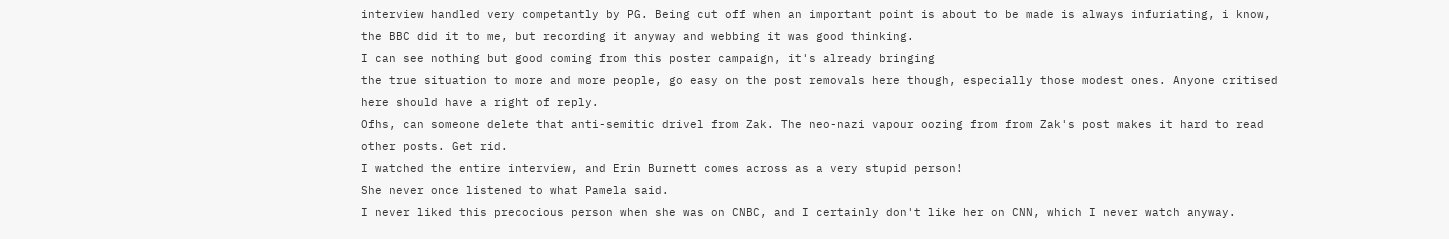interview handled very competantly by PG. Being cut off when an important point is about to be made is always infuriating, i know, the BBC did it to me, but recording it anyway and webbing it was good thinking.
I can see nothing but good coming from this poster campaign, it's already bringing
the true situation to more and more people, go easy on the post removals here though, especially those modest ones. Anyone critised here should have a right of reply.
Ofhs, can someone delete that anti-semitic drivel from Zak. The neo-nazi vapour oozing from from Zak's post makes it hard to read other posts. Get rid.
I watched the entire interview, and Erin Burnett comes across as a very stupid person!
She never once listened to what Pamela said.
I never liked this precocious person when she was on CNBC, and I certainly don't like her on CNN, which I never watch anyway.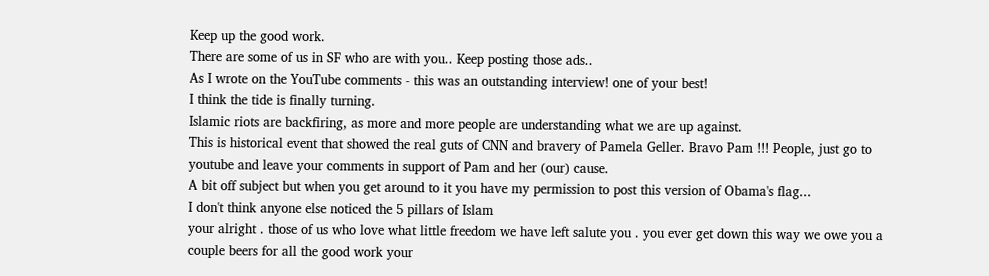Keep up the good work.
There are some of us in SF who are with you.. Keep posting those ads..
As I wrote on the YouTube comments - this was an outstanding interview! one of your best!
I think the tide is finally turning.
Islamic riots are backfiring, as more and more people are understanding what we are up against.
This is historical event that showed the real guts of CNN and bravery of Pamela Geller. Bravo Pam !!! People, just go to youtube and leave your comments in support of Pam and her (our) cause.
A bit off subject but when you get around to it you have my permission to post this version of Obama's flag...
I don't think anyone else noticed the 5 pillars of Islam
your alright . those of us who love what little freedom we have left salute you . you ever get down this way we owe you a couple beers for all the good work your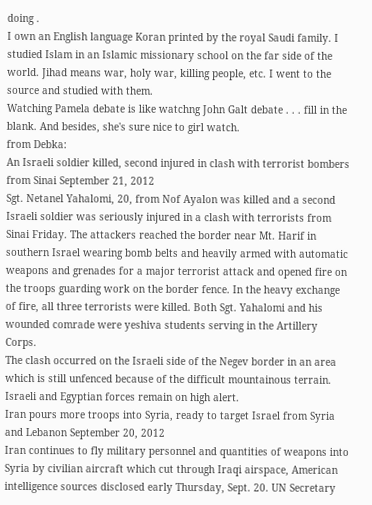doing .
I own an English language Koran printed by the royal Saudi family. I studied Islam in an Islamic missionary school on the far side of the world. Jihad means war, holy war, killing people, etc. I went to the source and studied with them.
Watching Pamela debate is like watchng John Galt debate . . . fill in the blank. And besides, she's sure nice to girl watch.
from Debka:
An Israeli soldier killed, second injured in clash with terrorist bombers from Sinai September 21, 2012
Sgt. Netanel Yahalomi, 20, from Nof Ayalon was killed and a second Israeli soldier was seriously injured in a clash with terrorists from Sinai Friday. The attackers reached the border near Mt. Harif in southern Israel wearing bomb belts and heavily armed with automatic weapons and grenades for a major terrorist attack and opened fire on the troops guarding work on the border fence. In the heavy exchange of fire, all three terrorists were killed. Both Sgt. Yahalomi and his wounded comrade were yeshiva students serving in the Artillery Corps.
The clash occurred on the Israeli side of the Negev border in an area which is still unfenced because of the difficult mountainous terrain. Israeli and Egyptian forces remain on high alert.
Iran pours more troops into Syria, ready to target Israel from Syria and Lebanon September 20, 2012
Iran continues to fly military personnel and quantities of weapons into Syria by civilian aircraft which cut through Iraqi airspace, American intelligence sources disclosed early Thursday, Sept. 20. UN Secretary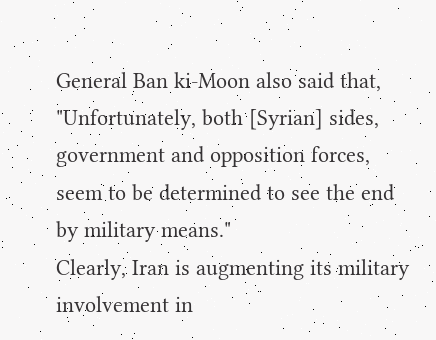General Ban ki-Moon also said that, "Unfortunately, both [Syrian] sides, government and opposition forces, seem to be determined to see the end by military means."
Clearly, Iran is augmenting its military involvement in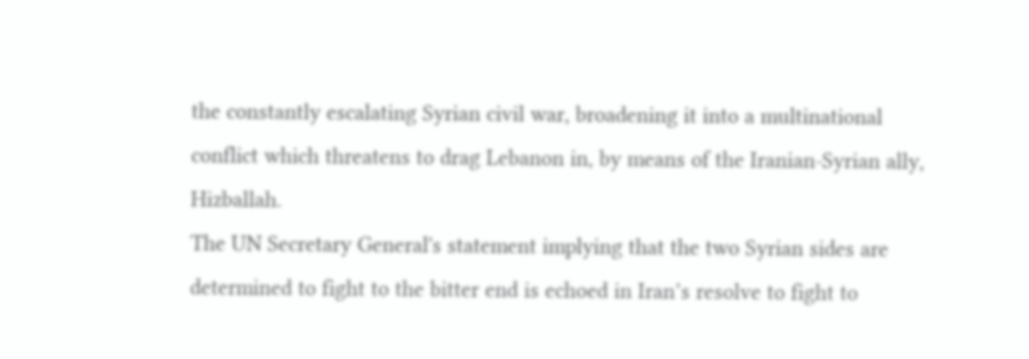the constantly escalating Syrian civil war, broadening it into a multinational conflict which threatens to drag Lebanon in, by means of the Iranian-Syrian ally, Hizballah.
The UN Secretary General's statement implying that the two Syrian sides are determined to fight to the bitter end is echoed in Iran’s resolve to fight to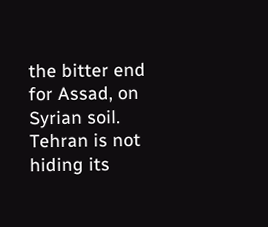the bitter end for Assad, on Syrian soil.
Tehran is not hiding its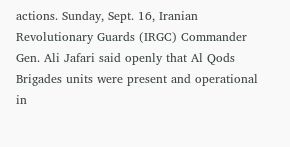actions. Sunday, Sept. 16, Iranian Revolutionary Guards (IRGC) Commander Gen. Ali Jafari said openly that Al Qods Brigades units were present and operational in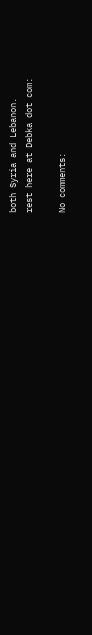both Syria and Lebanon.
rest here at Debka dot com:

No comments: